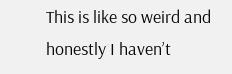This is like so weird and honestly I haven’t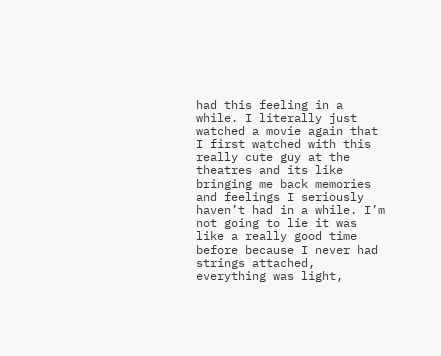had this feeling in a while. I literally just watched a movie again that I first watched with this really cute guy at the theatres and its like bringing me back memories and feelings I seriously haven’t had in a while. I’m not going to lie it was like a really good time before because I never had strings attached, everything was light,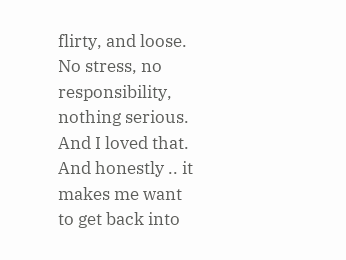flirty, and loose. No stress, no responsibility, nothing serious. And I loved that. And honestly .. it makes me want to get back into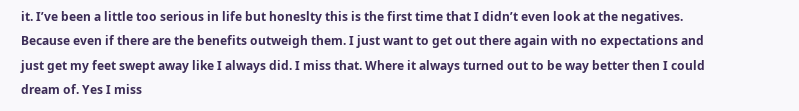it. I’ve been a little too serious in life but honeslty this is the first time that I didn’t even look at the negatives. Because even if there are the benefits outweigh them. I just want to get out there again with no expectations and just get my feet swept away like I always did. I miss that. Where it always turned out to be way better then I could dream of. Yes I miss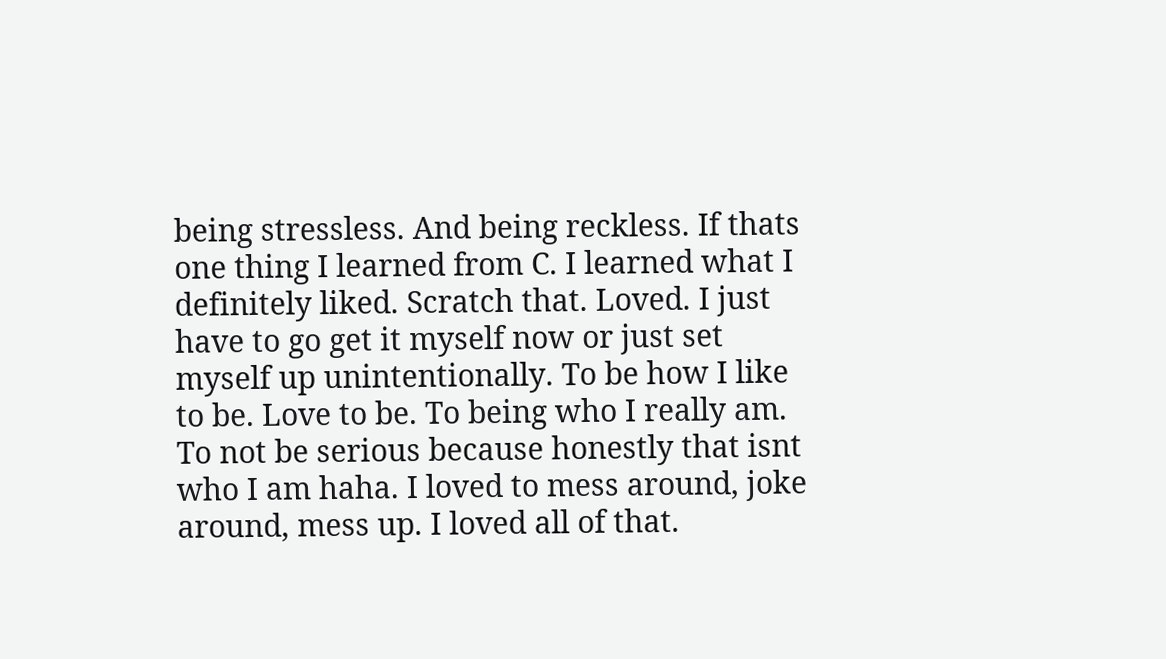being stressless. And being reckless. If thats one thing I learned from C. I learned what I definitely liked. Scratch that. Loved. I just have to go get it myself now or just set myself up unintentionally. To be how I like to be. Love to be. To being who I really am. To not be serious because honestly that isnt who I am haha. I loved to mess around, joke around, mess up. I loved all of that.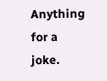Anything for a joke.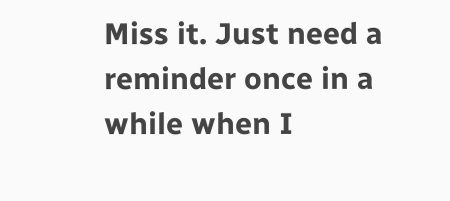Miss it. Just need a reminder once in a while when I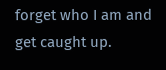forget who I am and get caught up.